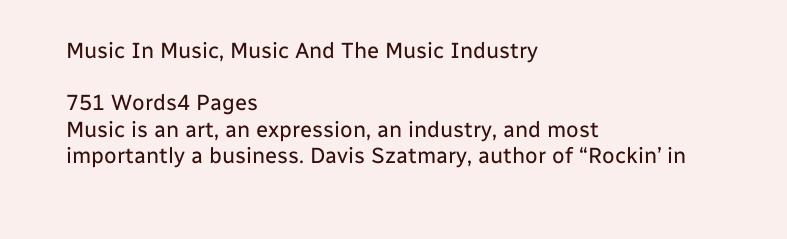Music In Music, Music And The Music Industry

751 Words4 Pages
Music is an art, an expression, an industry, and most importantly a business. Davis Szatmary, author of “Rockin’ in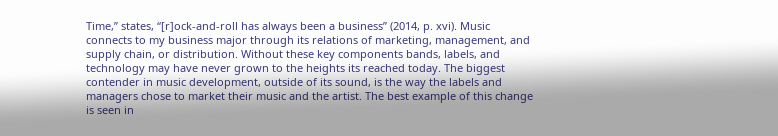Time,” states, “[r]ock-and-roll has always been a business” (2014, p. xvi). Music connects to my business major through its relations of marketing, management, and supply chain, or distribution. Without these key components bands, labels, and technology may have never grown to the heights its reached today. The biggest contender in music development, outside of its sound, is the way the labels and managers chose to market their music and the artist. The best example of this change is seen in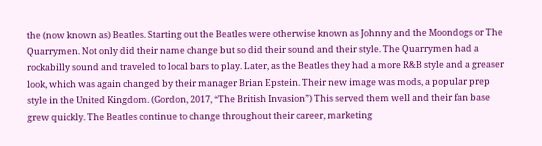the (now known as) Beatles. Starting out the Beatles were otherwise known as Johnny and the Moondogs or The Quarrymen. Not only did their name change but so did their sound and their style. The Quarrymen had a rockabilly sound and traveled to local bars to play. Later, as the Beatles they had a more R&B style and a greaser look, which was again changed by their manager Brian Epstein. Their new image was mods, a popular prep style in the United Kingdom. (Gordon, 2017, “The British Invasion”) This served them well and their fan base grew quickly. The Beatles continue to change throughout their career, marketing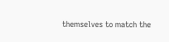themselves to match the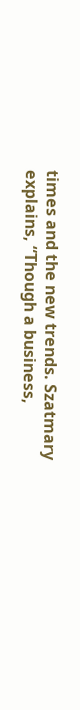times and the new trends. Szatmary explains, “Though a business,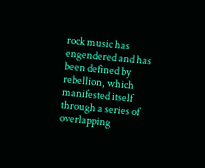rock music has engendered and has been defined by rebellion, which manifested itself through a series of overlapping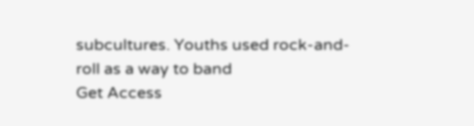subcultures. Youths used rock-and-roll as a way to band
Get Access